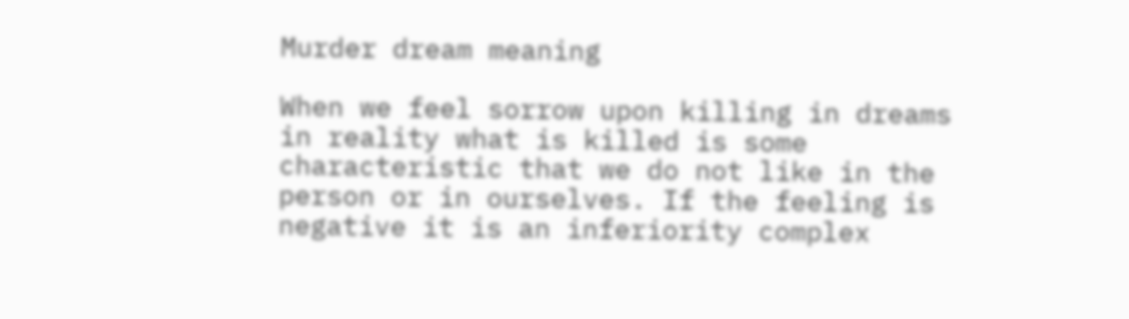Murder dream meaning

When we feel sorrow upon killing in dreams in reality what is killed is some characteristic that we do not like in the person or in ourselves. If the feeling is negative it is an inferiority complex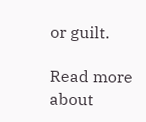or guilt.

Read more about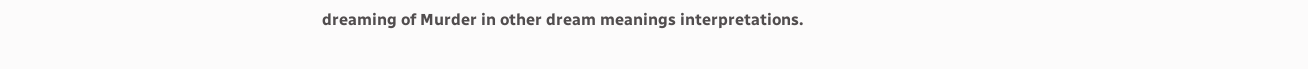dreaming of Murder in other dream meanings interpretations.